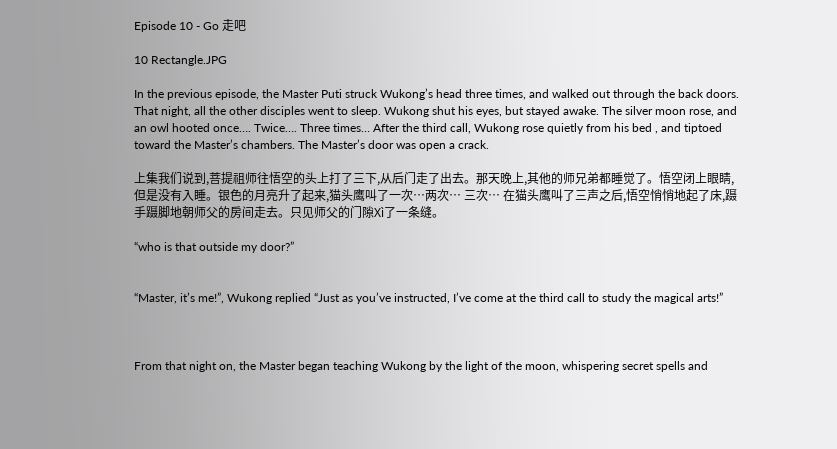Episode 10 - Go 走吧

10 Rectangle.JPG

In the previous episode, the Master Puti struck Wukong’s head three times, and walked out through the back doors. That night, all the other disciples went to sleep. Wukong shut his eyes, but stayed awake. The silver moon rose, and an owl hooted once…. Twice…. Three times… After the third call, Wukong rose quietly from his bed , and tiptoed toward the Master’s chambers. The Master’s door was open a crack.

上集我们说到,菩提祖师往悟空的头上打了三下,从后门走了出去。那天晚上,其他的师兄弟都睡觉了。悟空闭上眼睛,但是没有入睡。银色的月亮升了起来,猫头鹰叫了一次…两次… 三次… 在猫头鹰叫了三声之后,悟空悄悄地起了床,蹑手蹑脚地朝师父的房间走去。只见师父的门隙Xì了一条缝。

“who is that outside my door?”


“Master, it’s me!”, Wukong replied “Just as you’ve instructed, I’ve come at the third call to study the magical arts!”



From that night on, the Master began teaching Wukong by the light of the moon, whispering secret spells and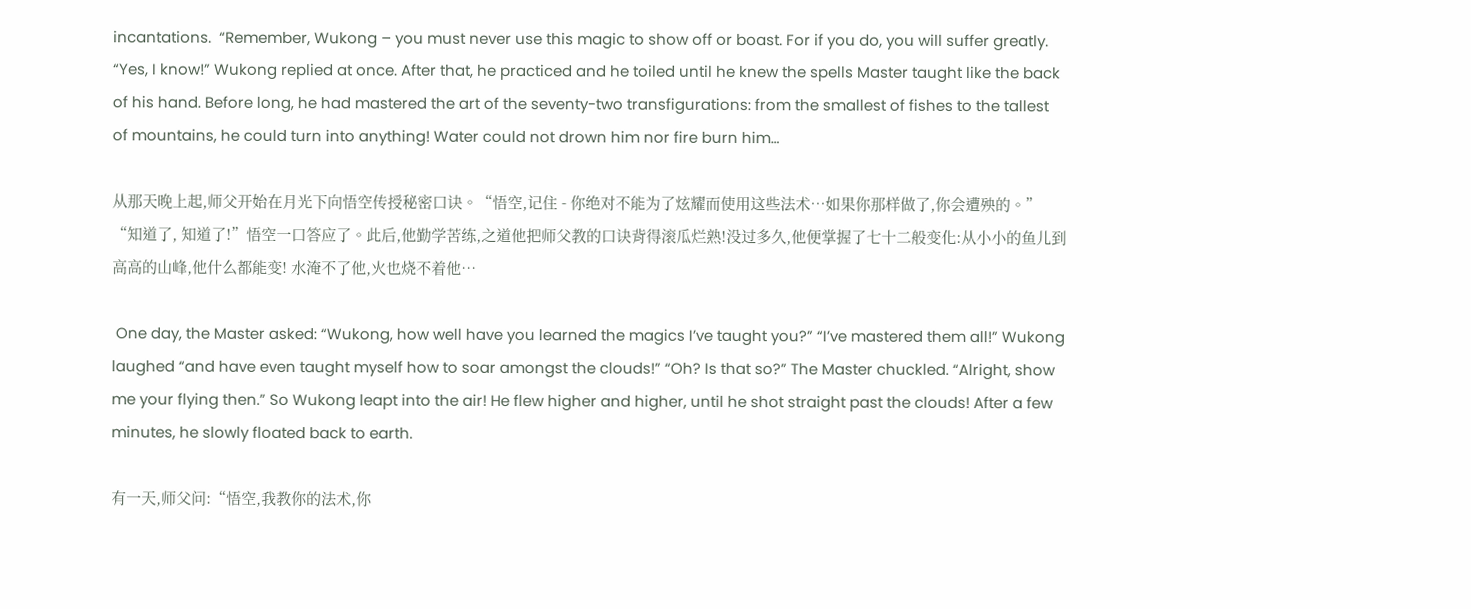incantations.  “Remember, Wukong – you must never use this magic to show off or boast. For if you do, you will suffer greatly. “Yes, I know!” Wukong replied at once. After that, he practiced and he toiled until he knew the spells Master taught like the back of his hand. Before long, he had mastered the art of the seventy-two transfigurations: from the smallest of fishes to the tallest of mountains, he could turn into anything! Water could not drown him nor fire burn him…

从那天晚上起,师父开始在月光下向悟空传授秘密口诀。“悟空,记住 - 你绝对不能为了炫耀而使用这些法术…如果你那样做了,你会遭殃的。” “知道了, 知道了!”悟空一口答应了。此后,他勤学苦练,之道他把师父教的口诀背得滚瓜烂熟!没过多久,他便掌握了七十二般变化:从小小的鱼儿到高高的山峰,他什么都能变! 水淹不了他,火也烧不着他…

 One day, the Master asked: “Wukong, how well have you learned the magics I’ve taught you?” “I’ve mastered them all!” Wukong laughed “and have even taught myself how to soar amongst the clouds!” “Oh? Is that so?” The Master chuckled. “Alright, show me your flying then.” So Wukong leapt into the air! He flew higher and higher, until he shot straight past the clouds! After a few minutes, he slowly floated back to earth.

有一天,师父问:“悟空,我教你的法术,你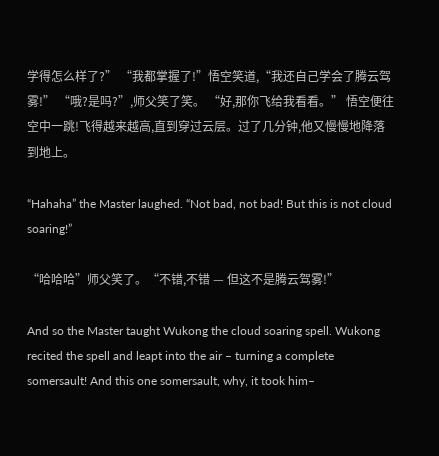学得怎么样了?” “我都掌握了!”悟空笑道,“我还自己学会了腾云驾雾!” “哦?是吗?”,师父笑了笑。 “好,那你飞给我看看。” 悟空便往空中一跳!飞得越来越高,直到穿过云层。过了几分钟,他又慢慢地降落到地上。

“Hahaha” the Master laughed. “Not bad, not bad! But this is not cloud soaring!”

“哈哈哈”师父笑了。“不错,不错 — 但这不是腾云驾雾!”

And so the Master taught Wukong the cloud soaring spell. Wukong recited the spell and leapt into the air – turning a complete somersault! And this one somersault, why, it took him–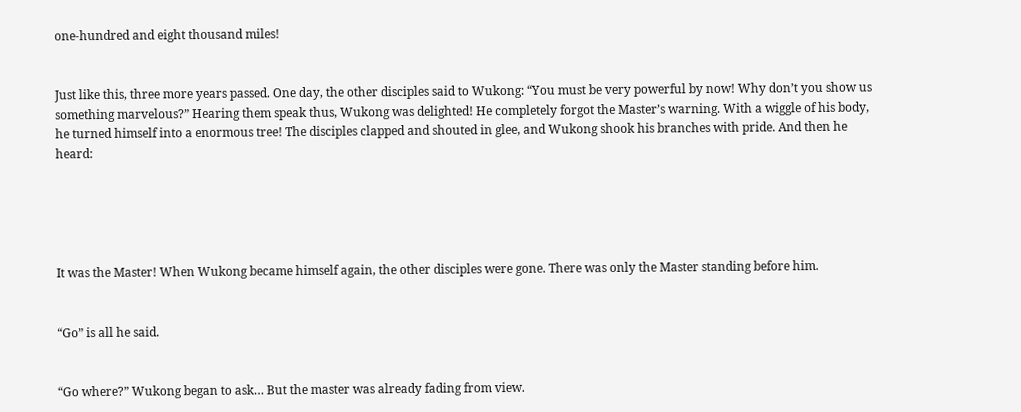one-hundred and eight thousand miles!


Just like this, three more years passed. One day, the other disciples said to Wukong: “You must be very powerful by now! Why don’t you show us something marvelous?” Hearing them speak thus, Wukong was delighted! He completely forgot the Master’s warning. With a wiggle of his body, he turned himself into a enormous tree! The disciples clapped and shouted in glee, and Wukong shook his branches with pride. And then he heard:





It was the Master! When Wukong became himself again, the other disciples were gone. There was only the Master standing before him.


“Go” is all he said.


“Go where?” Wukong began to ask… But the master was already fading from view.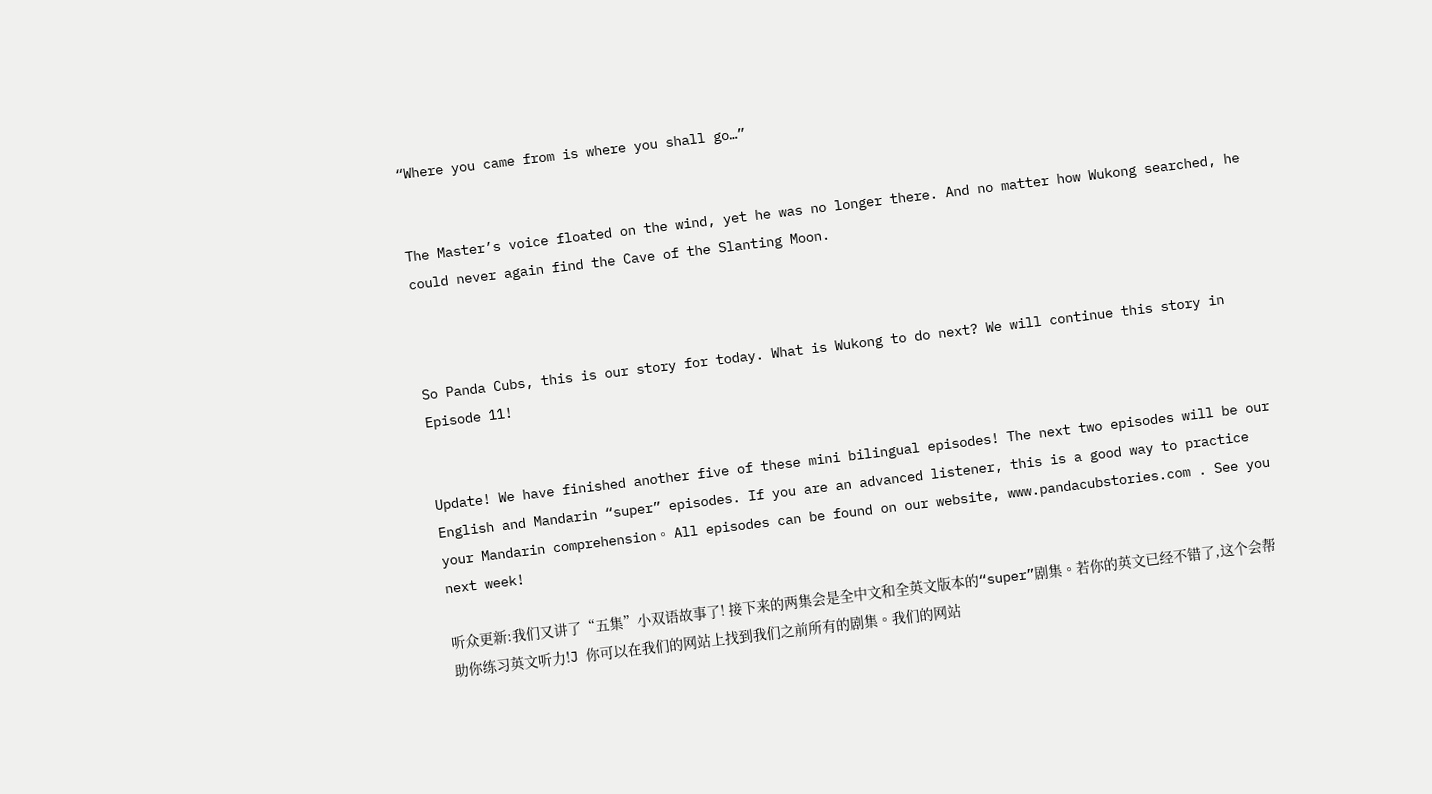“Where you came from is where you shall go…”


The Master’s voice floated on the wind, yet he was no longer there. And no matter how Wukong searched, he could never again find the Cave of the Slanting Moon.



So Panda Cubs, this is our story for today. What is Wukong to do next? We will continue this story in Episode 11!


Update! We have finished another five of these mini bilingual episodes! The next two episodes will be our English and Mandarin “super” episodes. If you are an advanced listener, this is a good way to practice your Mandarin comprehension。 All episodes can be found on our website, www.pandacubstories.com . See you next week!

听众更新:我们又讲了“五集”小双语故事了! 接下来的两集会是全中文和全英文版本的“super”剧集。若你的英文已经不错了,这个会帮助你练习英文听力!J 你可以在我们的网站上找到我们之前所有的剧集。我们的网站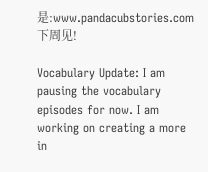是:www.pandacubstories.com下周见!

Vocabulary Update: I am pausing the vocabulary episodes for now. I am working on creating a more in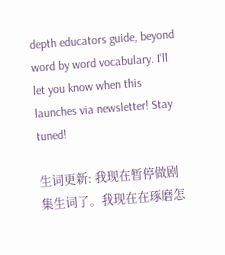depth educators guide, beyond word by word vocabulary. I'll let you know when this launches via newsletter! Stay tuned!

生词更新: 我现在暂停做剧集生词了。我现在在琢磨怎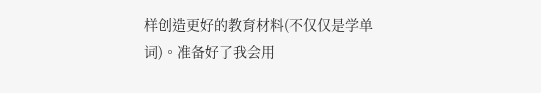样创造更好的教育材料(不仅仅是学单词)。准备好了我会用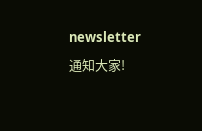newsletter 通知大家!